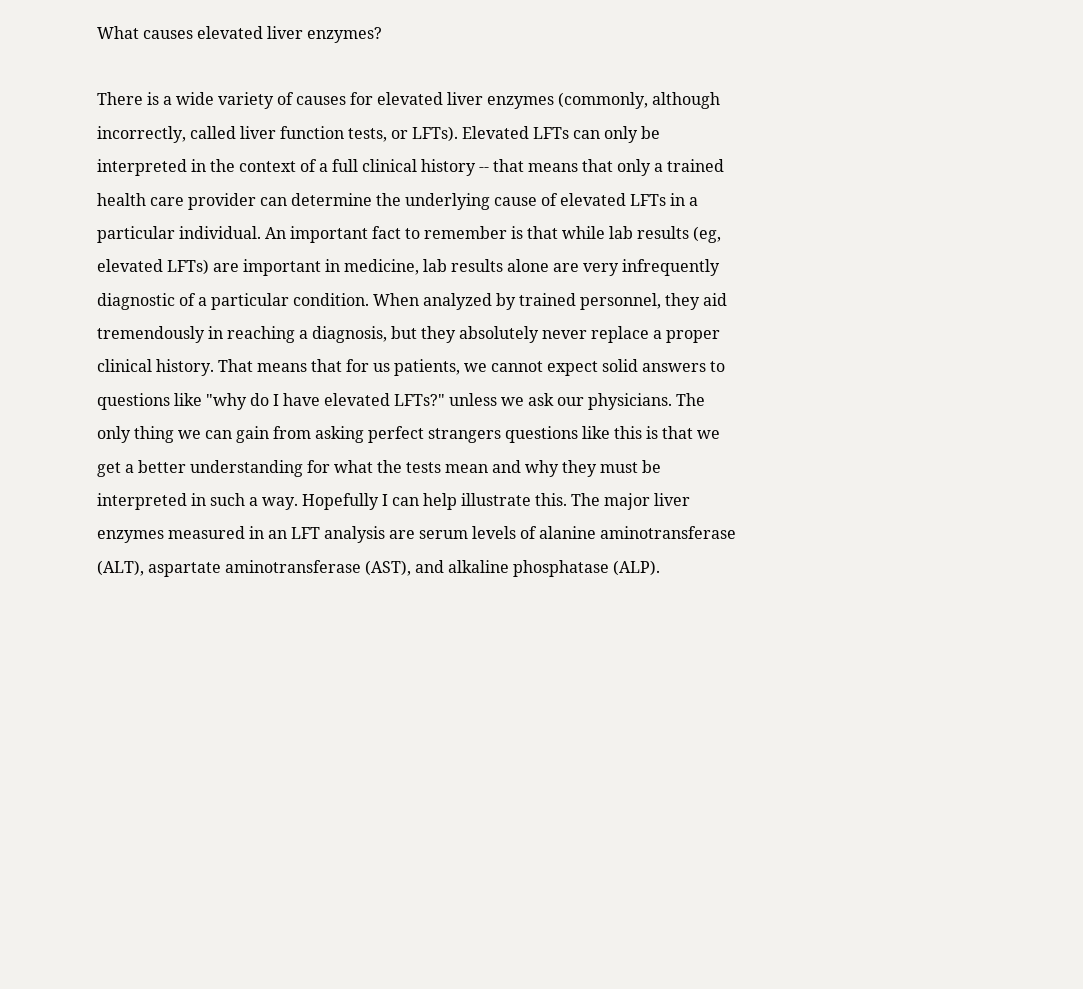What causes elevated liver enzymes?

There is a wide variety of causes for elevated liver enzymes (commonly, although incorrectly, called liver function tests, or LFTs). Elevated LFTs can only be interpreted in the context of a full clinical history -- that means that only a trained health care provider can determine the underlying cause of elevated LFTs in a particular individual. An important fact to remember is that while lab results (eg, elevated LFTs) are important in medicine, lab results alone are very infrequently diagnostic of a particular condition. When analyzed by trained personnel, they aid tremendously in reaching a diagnosis, but they absolutely never replace a proper clinical history. That means that for us patients, we cannot expect solid answers to questions like "why do I have elevated LFTs?" unless we ask our physicians. The only thing we can gain from asking perfect strangers questions like this is that we get a better understanding for what the tests mean and why they must be interpreted in such a way. Hopefully I can help illustrate this. The major liver enzymes measured in an LFT analysis are serum levels of alanine aminotransferase (ALT), aspartate aminotransferase (AST), and alkaline phosphatase (ALP).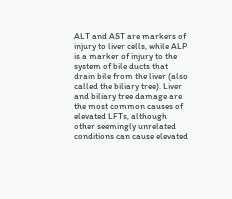ALT and AST are markers of injury to liver cells, while ALP is a marker of injury to the system of bile ducts that drain bile from the liver (also called the biliary tree). Liver and biliary tree damage are the most common causes of elevated LFTs, although other seemingly unrelated conditions can cause elevated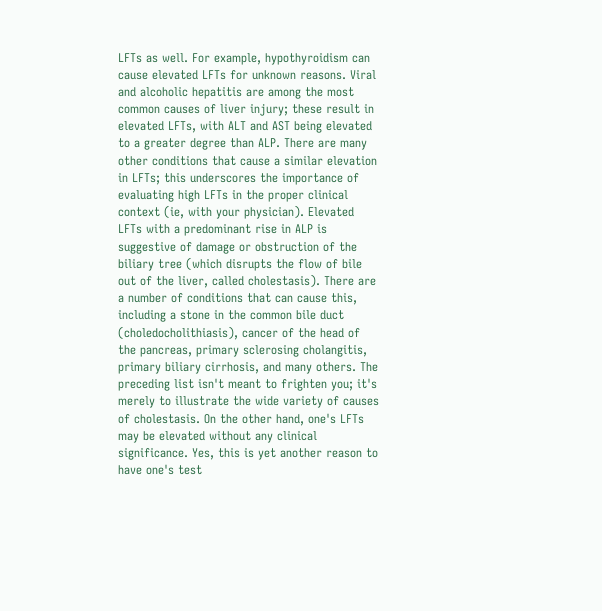LFTs as well. For example, hypothyroidism can cause elevated LFTs for unknown reasons. Viral and alcoholic hepatitis are among the most common causes of liver injury; these result in elevated LFTs, with ALT and AST being elevated to a greater degree than ALP. There are many other conditions that cause a similar elevation in LFTs; this underscores the importance of evaluating high LFTs in the proper clinical context (ie, with your physician). Elevated LFTs with a predominant rise in ALP is suggestive of damage or obstruction of the biliary tree (which disrupts the flow of bile out of the liver, called cholestasis). There are a number of conditions that can cause this, including a stone in the common bile duct (choledocholithiasis), cancer of the head of the pancreas, primary sclerosing cholangitis, primary biliary cirrhosis, and many others. The preceding list isn't meant to frighten you; it's merely to illustrate the wide variety of causes of cholestasis. On the other hand, one's LFTs may be elevated without any clinical significance. Yes, this is yet another reason to have one's test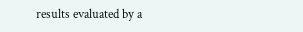results evaluated by a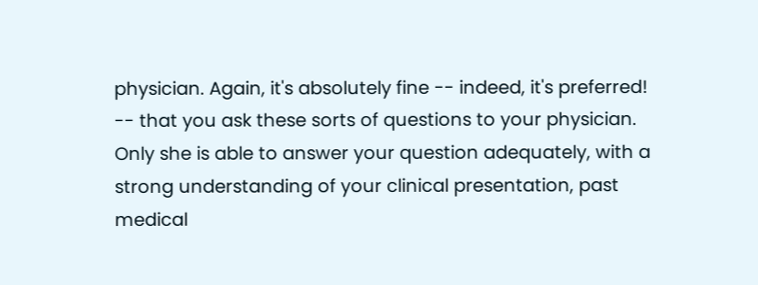physician. Again, it's absolutely fine -- indeed, it's preferred! -- that you ask these sorts of questions to your physician. Only she is able to answer your question adequately, with a strong understanding of your clinical presentation, past medical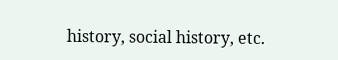history, social history, etc.